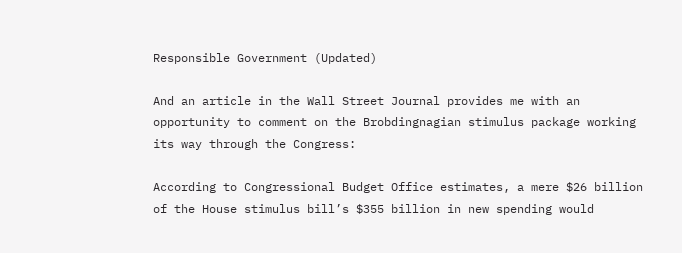Responsible Government (Updated)

And an article in the Wall Street Journal provides me with an opportunity to comment on the Brobdingnagian stimulus package working its way through the Congress:

According to Congressional Budget Office estimates, a mere $26 billion of the House stimulus bill’s $355 billion in new spending would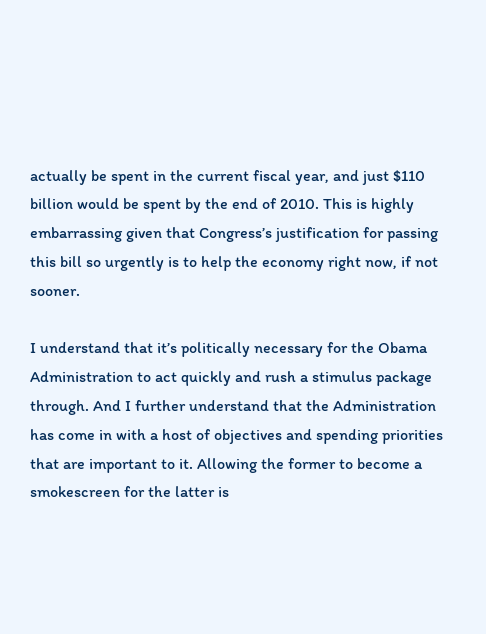actually be spent in the current fiscal year, and just $110 billion would be spent by the end of 2010. This is highly embarrassing given that Congress’s justification for passing this bill so urgently is to help the economy right now, if not sooner.

I understand that it’s politically necessary for the Obama Administration to act quickly and rush a stimulus package through. And I further understand that the Administration has come in with a host of objectives and spending priorities that are important to it. Allowing the former to become a smokescreen for the latter is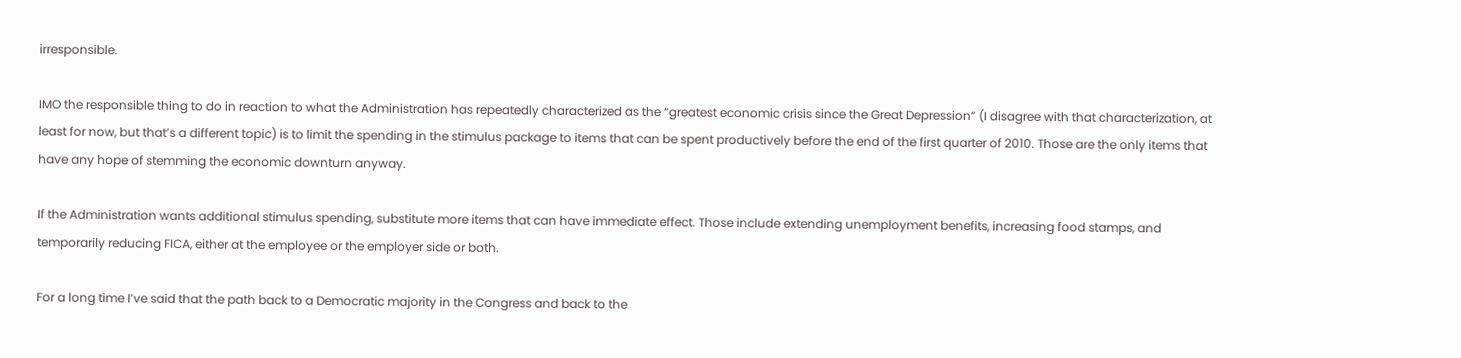irresponsible.

IMO the responsible thing to do in reaction to what the Administration has repeatedly characterized as the “greatest economic crisis since the Great Depression” (I disagree with that characterization, at least for now, but that’s a different topic) is to limit the spending in the stimulus package to items that can be spent productively before the end of the first quarter of 2010. Those are the only items that have any hope of stemming the economic downturn anyway.

If the Administration wants additional stimulus spending, substitute more items that can have immediate effect. Those include extending unemployment benefits, increasing food stamps, and temporarily reducing FICA, either at the employee or the employer side or both.

For a long time I’ve said that the path back to a Democratic majority in the Congress and back to the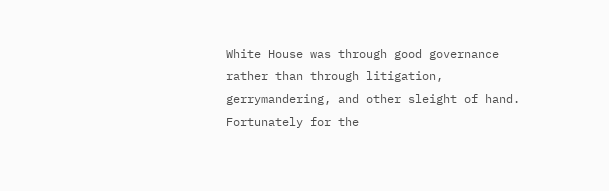White House was through good governance rather than through litigation, gerrymandering, and other sleight of hand. Fortunately for the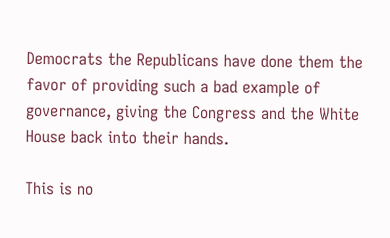Democrats the Republicans have done them the favor of providing such a bad example of governance, giving the Congress and the White House back into their hands.

This is no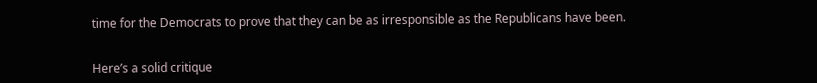time for the Democrats to prove that they can be as irresponsible as the Republicans have been.


Here’s a solid critique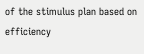of the stimulus plan based on efficiency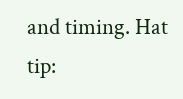and timing. Hat tip: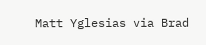Matt Yglesias via Brad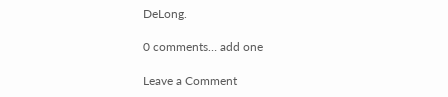DeLong.

0 comments… add one

Leave a Comment